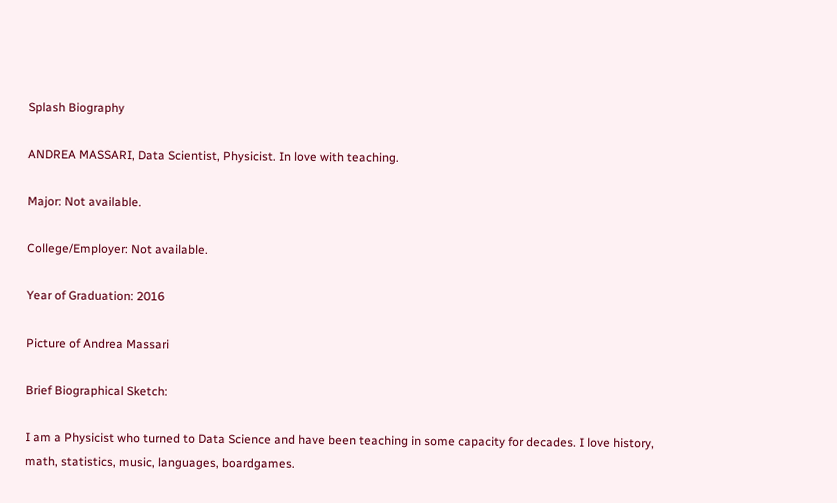Splash Biography

ANDREA MASSARI, Data Scientist, Physicist. In love with teaching.

Major: Not available.

College/Employer: Not available.

Year of Graduation: 2016

Picture of Andrea Massari

Brief Biographical Sketch:

I am a Physicist who turned to Data Science and have been teaching in some capacity for decades. I love history, math, statistics, music, languages, boardgames.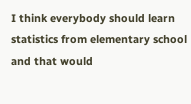I think everybody should learn statistics from elementary school and that would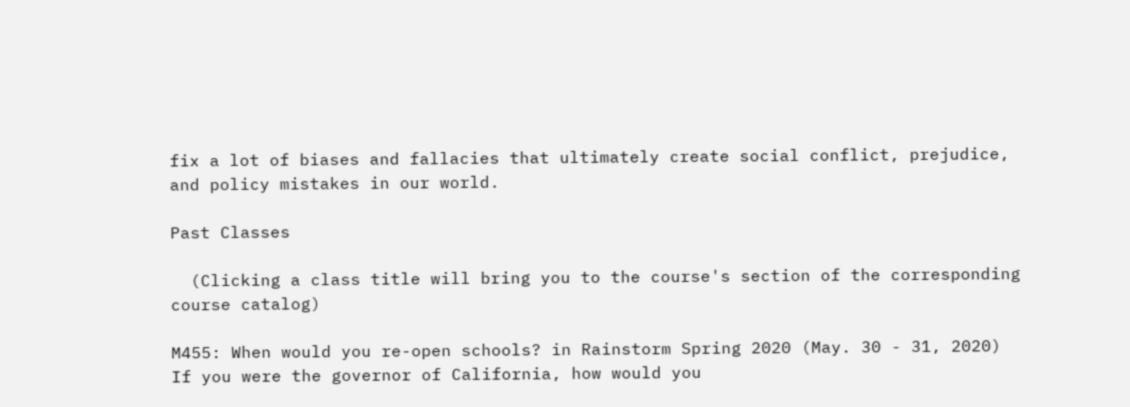fix a lot of biases and fallacies that ultimately create social conflict, prejudice, and policy mistakes in our world.

Past Classes

  (Clicking a class title will bring you to the course's section of the corresponding course catalog)

M455: When would you re-open schools? in Rainstorm Spring 2020 (May. 30 - 31, 2020)
If you were the governor of California, how would you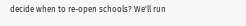decide when to re-open schools? We'll run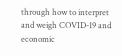through how to interpret and weigh COVID-19 and economic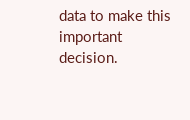data to make this important decision.